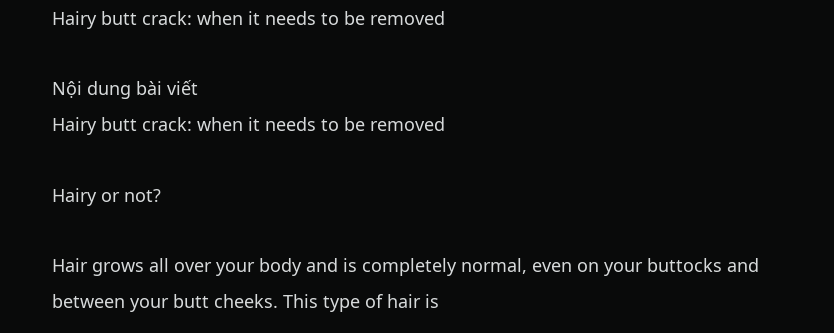Hairy butt crack: when it needs to be removed

Nội dung bài viết
Hairy butt crack: when it needs to be removed

Hairy or not?

Hair grows all over your body and is completely normal, even on your buttocks and between your butt cheeks. This type of hair is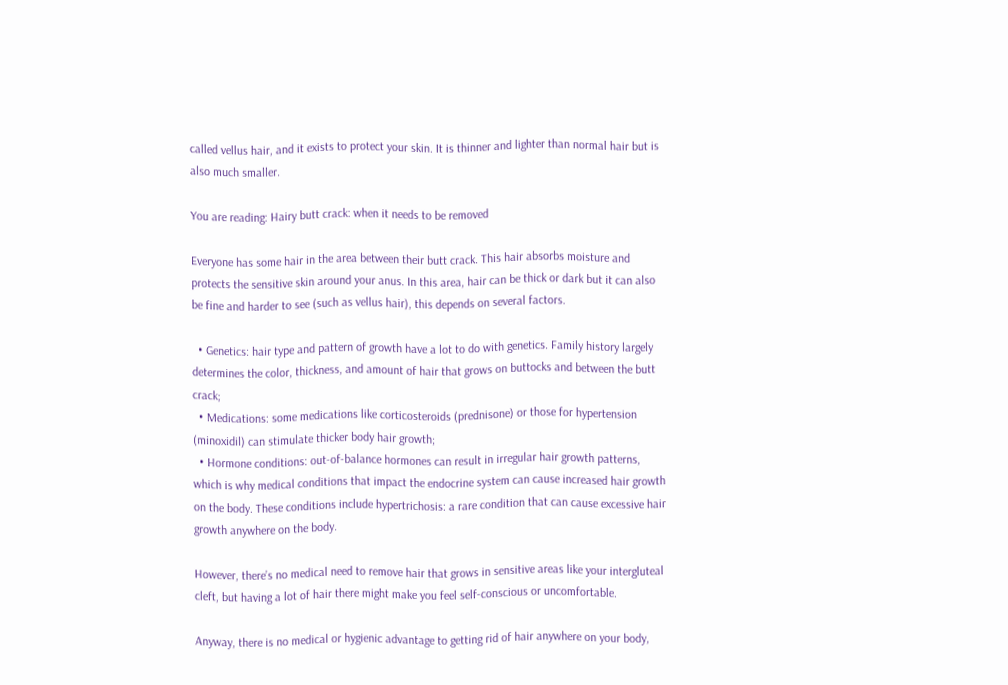called vellus hair, and it exists to protect your skin. It is thinner and lighter than normal hair but is also much smaller.

You are reading: Hairy butt crack: when it needs to be removed

Everyone has some hair in the area between their butt crack. This hair absorbs moisture and protects the sensitive skin around your anus. In this area, hair can be thick or dark but it can also be fine and harder to see (such as vellus hair), this depends on several factors.

  • Genetics: hair type and pattern of growth have a lot to do with genetics. Family history largely determines the color, thickness, and amount of hair that grows on buttocks and between the butt crack;
  • Medications: some medications like corticosteroids (prednisone) or those for hypertension (minoxidil) can stimulate thicker body hair growth;
  • Hormone conditions: out-of-balance hormones can result in irregular hair growth patterns, which is why medical conditions that impact the endocrine system can cause increased hair growth on the body. These conditions include hypertrichosis: a rare condition that can cause excessive hair growth anywhere on the body.

However, there’s no medical need to remove hair that grows in sensitive areas like your intergluteal cleft, but having a lot of hair there might make you feel self-conscious or uncomfortable.

Anyway, there is no medical or hygienic advantage to getting rid of hair anywhere on your body,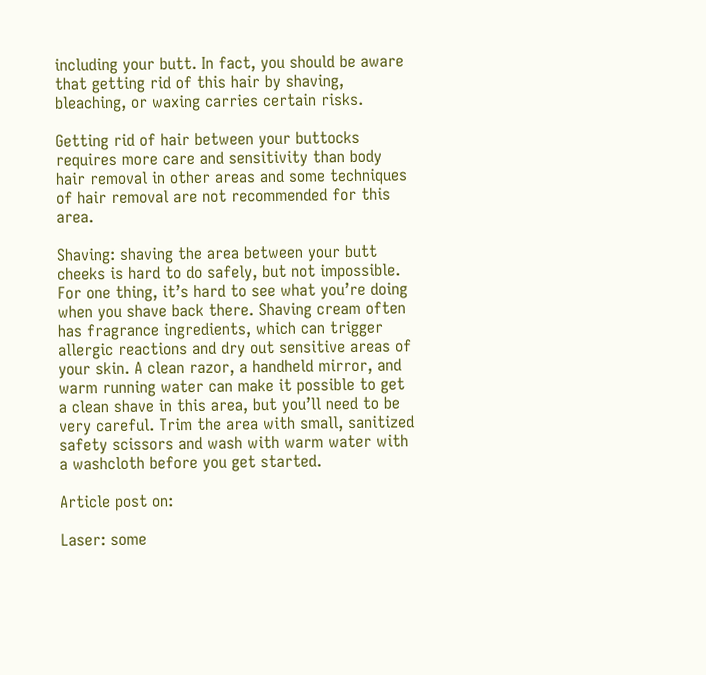including your butt. In fact, you should be aware that getting rid of this hair by shaving, bleaching, or waxing carries certain risks.

Getting rid of hair between your buttocks requires more care and sensitivity than body hair removal in other areas and some techniques of hair removal are not recommended for this area.

Shaving: shaving the area between your butt cheeks is hard to do safely, but not impossible. For one thing, it’s hard to see what you’re doing when you shave back there. Shaving cream often has fragrance ingredients, which can trigger allergic reactions and dry out sensitive areas of your skin. A clean razor, a handheld mirror, and warm running water can make it possible to get a clean shave in this area, but you’ll need to be very careful. Trim the area with small, sanitized safety scissors and wash with warm water with a washcloth before you get started.

Article post on:

Laser: some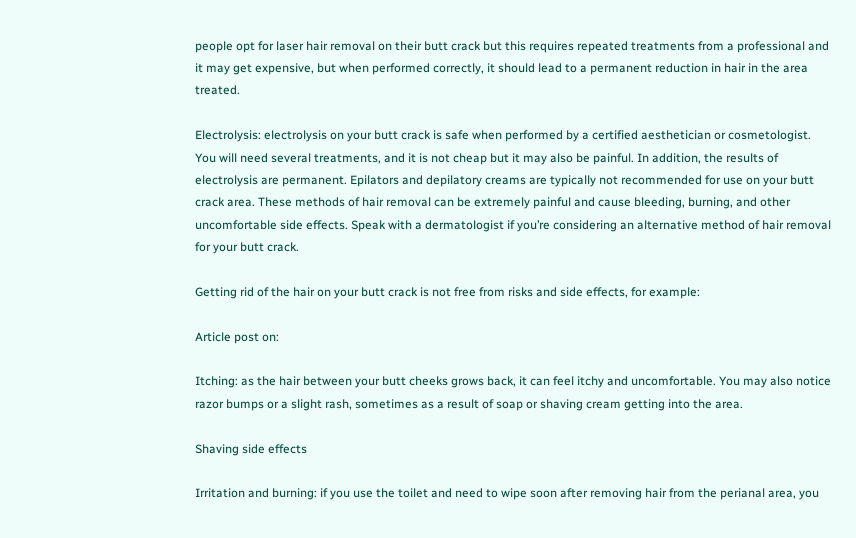people opt for laser hair removal on their butt crack but this requires repeated treatments from a professional and it may get expensive, but when performed correctly, it should lead to a permanent reduction in hair in the area treated.

Electrolysis: electrolysis on your butt crack is safe when performed by a certified aesthetician or cosmetologist. You will need several treatments, and it is not cheap but it may also be painful. In addition, the results of electrolysis are permanent. Epilators and depilatory creams are typically not recommended for use on your butt crack area. These methods of hair removal can be extremely painful and cause bleeding, burning, and other uncomfortable side effects. Speak with a dermatologist if you’re considering an alternative method of hair removal for your butt crack.

Getting rid of the hair on your butt crack is not free from risks and side effects, for example:

Article post on:

Itching: as the hair between your butt cheeks grows back, it can feel itchy and uncomfortable. You may also notice razor bumps or a slight rash, sometimes as a result of soap or shaving cream getting into the area.

Shaving side effects

Irritation and burning: if you use the toilet and need to wipe soon after removing hair from the perianal area, you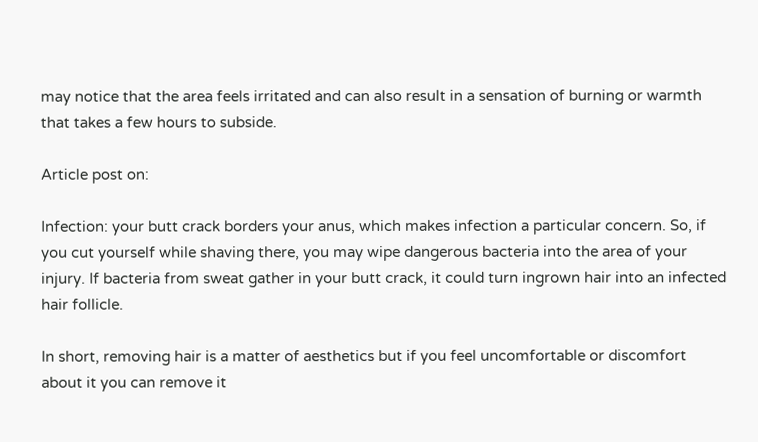may notice that the area feels irritated and can also result in a sensation of burning or warmth that takes a few hours to subside.

Article post on:

Infection: your butt crack borders your anus, which makes infection a particular concern. So, if you cut yourself while shaving there, you may wipe dangerous bacteria into the area of your injury. If bacteria from sweat gather in your butt crack, it could turn ingrown hair into an infected hair follicle.

In short, removing hair is a matter of aesthetics but if you feel uncomfortable or discomfort about it you can remove it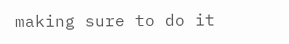making sure to do it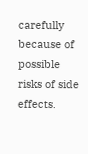carefully because of possible risks of side effects.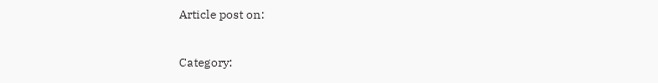Article post on:

Category: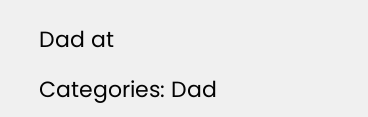Dad at

Categories: Dad